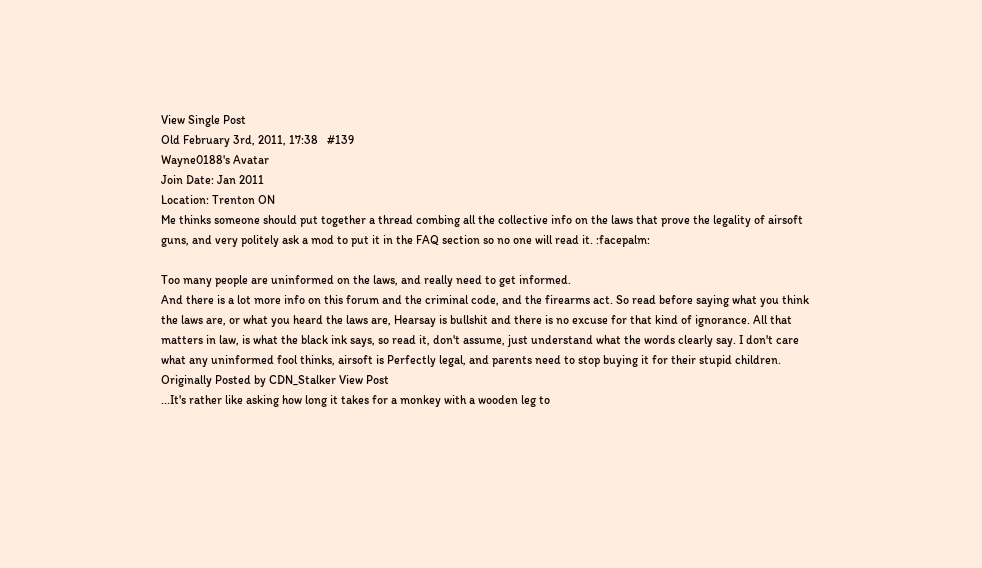View Single Post
Old February 3rd, 2011, 17:38   #139
Wayne0188's Avatar
Join Date: Jan 2011
Location: Trenton ON
Me thinks someone should put together a thread combing all the collective info on the laws that prove the legality of airsoft guns, and very politely ask a mod to put it in the FAQ section so no one will read it. :facepalm:

Too many people are uninformed on the laws, and really need to get informed.
And there is a lot more info on this forum and the criminal code, and the firearms act. So read before saying what you think the laws are, or what you heard the laws are, Hearsay is bullshit and there is no excuse for that kind of ignorance. All that matters in law, is what the black ink says, so read it, don't assume, just understand what the words clearly say. I don't care what any uninformed fool thinks, airsoft is Perfectly legal, and parents need to stop buying it for their stupid children.
Originally Posted by CDN_Stalker View Post
...It's rather like asking how long it takes for a monkey with a wooden leg to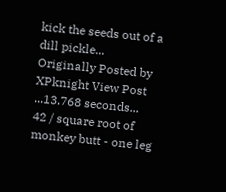kick the seeds out of a dill pickle...
Originally Posted by XPknight View Post
...13.768 seconds...
42 / square root of monkey butt - one leg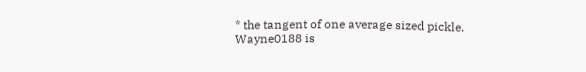* the tangent of one average sized pickle.
Wayne0188 is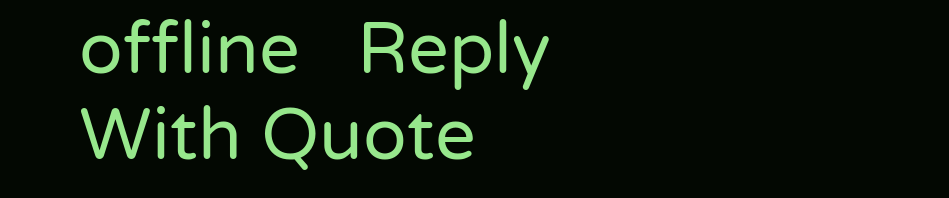offline   Reply With Quote